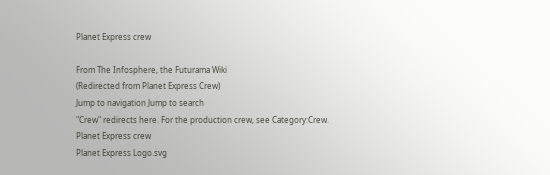Planet Express crew

From The Infosphere, the Futurama Wiki
(Redirected from Planet Express Crew)
Jump to navigation Jump to search
"Crew" redirects here. For the production crew, see Category:Crew.
Planet Express crew
Planet Express Logo.svg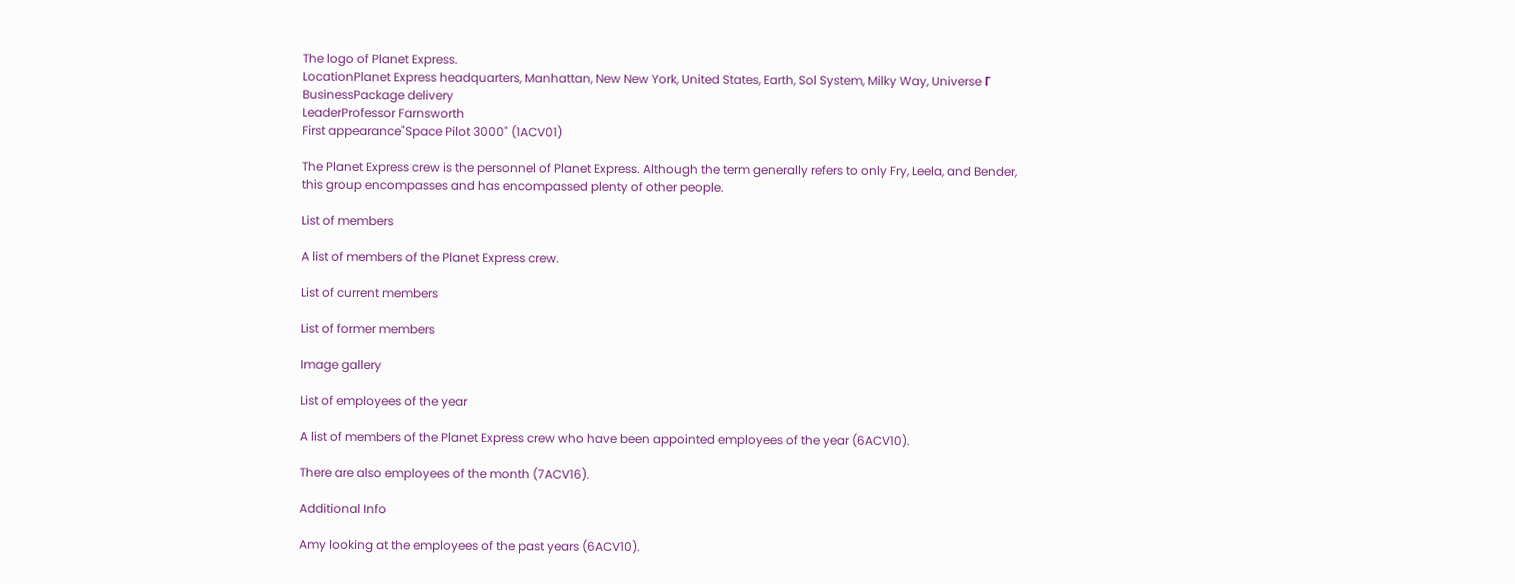The logo of Planet Express.
LocationPlanet Express headquarters, Manhattan, New New York, United States, Earth, Sol System, Milky Way, Universe Γ
BusinessPackage delivery
LeaderProfessor Farnsworth
First appearance"Space Pilot 3000" (1ACV01)

The Planet Express crew is the personnel of Planet Express. Although the term generally refers to only Fry, Leela, and Bender, this group encompasses and has encompassed plenty of other people.

List of members

A list of members of the Planet Express crew.

List of current members

List of former members

Image gallery

List of employees of the year

A list of members of the Planet Express crew who have been appointed employees of the year (6ACV10).

There are also employees of the month (7ACV16).

Additional Info

Amy looking at the employees of the past years (6ACV10).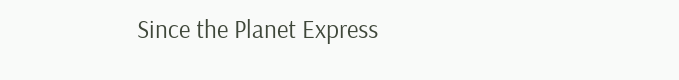Since the Planet Express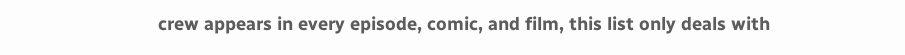crew appears in every episode, comic, and film, this list only deals with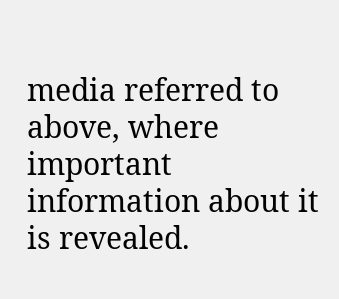media referred to above, where important information about it is revealed.